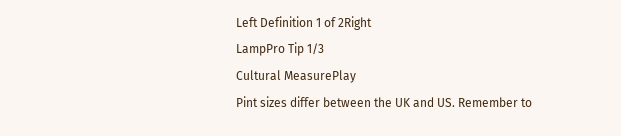Left Definition 1 of 2Right
LampPro Tip 1/3
Cultural MeasurePlay
Pint sizes differ between the UK and US. Remember to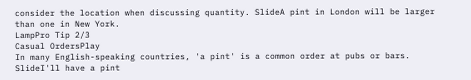consider the location when discussing quantity. SlideA pint in London will be larger than one in New York.
LampPro Tip 2/3
Casual OrdersPlay
In many English-speaking countries, 'a pint' is a common order at pubs or bars. SlideI'll have a pint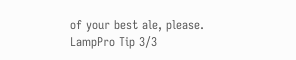of your best ale, please.
LampPro Tip 3/3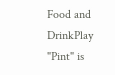Food and DrinkPlay
"Pint" is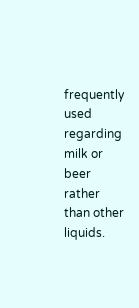frequently used regarding milk or beer rather than other liquids.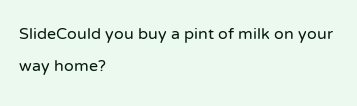SlideCould you buy a pint of milk on your way home?